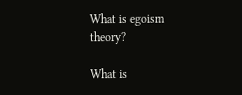What is egoism theory?

What is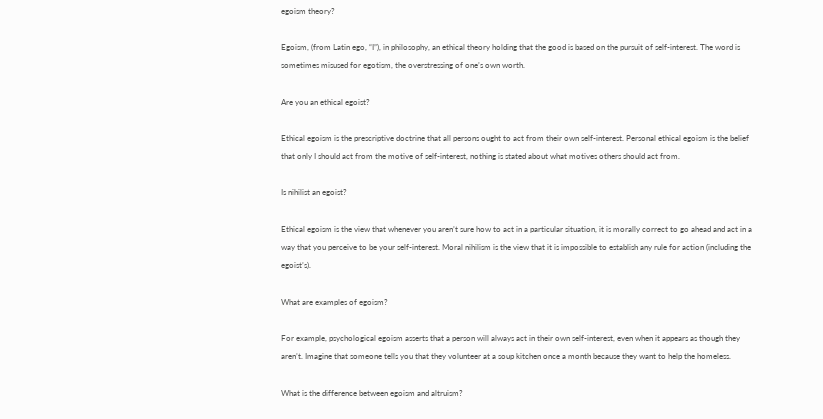egoism theory?

Egoism, (from Latin ego, “I”), in philosophy, an ethical theory holding that the good is based on the pursuit of self-interest. The word is sometimes misused for egotism, the overstressing of one’s own worth.

Are you an ethical egoist?

Ethical egoism is the prescriptive doctrine that all persons ought to act from their own self-interest. Personal ethical egoism is the belief that only I should act from the motive of self-interest, nothing is stated about what motives others should act from.

Is nihilist an egoist?

Ethical egoism is the view that whenever you aren’t sure how to act in a particular situation, it is morally correct to go ahead and act in a way that you perceive to be your self-interest. Moral nihilism is the view that it is impossible to establish any rule for action (including the egoist’s).

What are examples of egoism?

For example, psychological egoism asserts that a person will always act in their own self-interest, even when it appears as though they aren’t. Imagine that someone tells you that they volunteer at a soup kitchen once a month because they want to help the homeless.

What is the difference between egoism and altruism?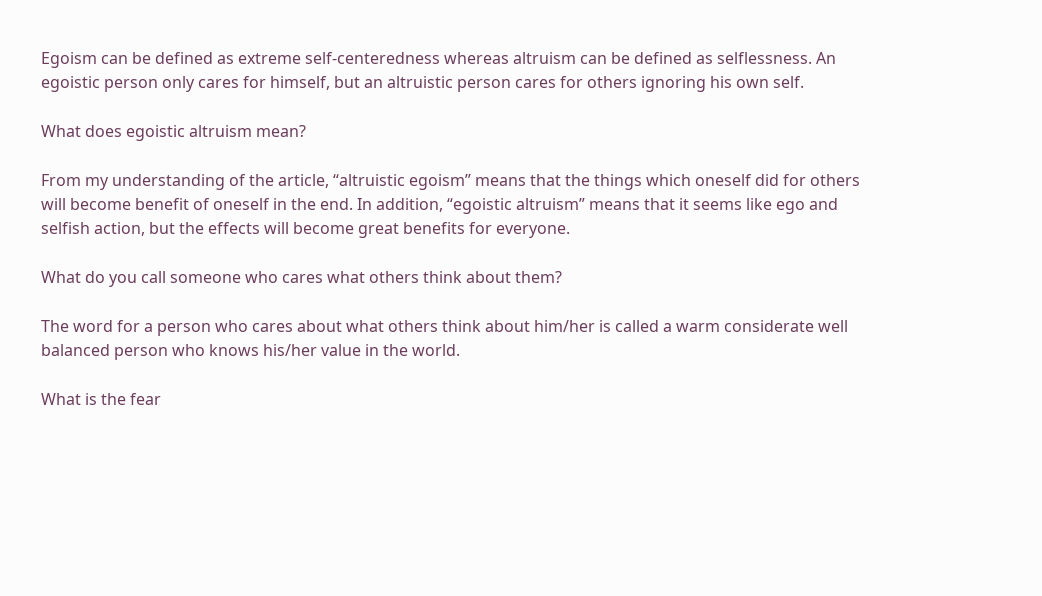Egoism can be defined as extreme self-centeredness whereas altruism can be defined as selflessness. An egoistic person only cares for himself, but an altruistic person cares for others ignoring his own self.

What does egoistic altruism mean?

From my understanding of the article, “altruistic egoism” means that the things which oneself did for others will become benefit of oneself in the end. In addition, “egoistic altruism” means that it seems like ego and selfish action, but the effects will become great benefits for everyone.

What do you call someone who cares what others think about them?

The word for a person who cares about what others think about him/her is called a warm considerate well balanced person who knows his/her value in the world.

What is the fear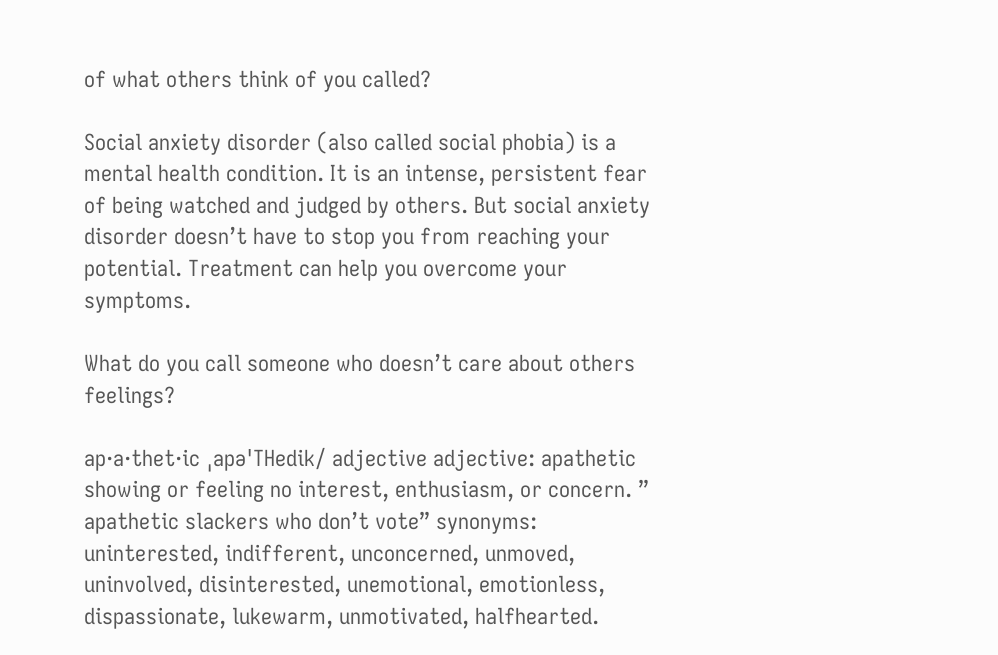of what others think of you called?

Social anxiety disorder (also called social phobia) is a mental health condition. It is an intense, persistent fear of being watched and judged by others. But social anxiety disorder doesn’t have to stop you from reaching your potential. Treatment can help you overcome your symptoms.

What do you call someone who doesn’t care about others feelings?

ap·a·thet·ic ˌapəˈTHedik/ adjective adjective: apathetic showing or feeling no interest, enthusiasm, or concern. ” apathetic slackers who don’t vote” synonyms: uninterested, indifferent, unconcerned, unmoved, uninvolved, disinterested, unemotional, emotionless, dispassionate, lukewarm, unmotivated, halfhearted.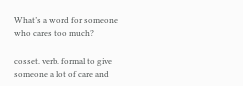What’s a word for someone who cares too much?

cosset. verb. formal to give someone a lot of care and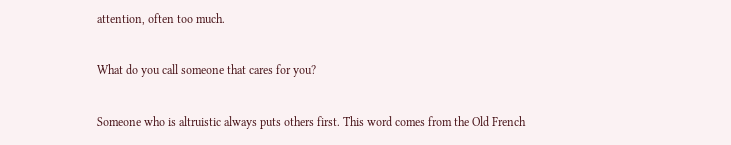attention, often too much.

What do you call someone that cares for you?

Someone who is altruistic always puts others first. This word comes from the Old French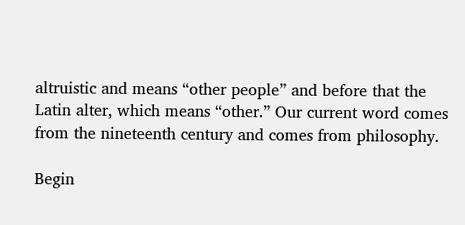altruistic and means “other people” and before that the Latin alter, which means “other.” Our current word comes from the nineteenth century and comes from philosophy.

Begin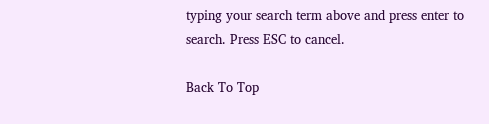typing your search term above and press enter to search. Press ESC to cancel.

Back To Top